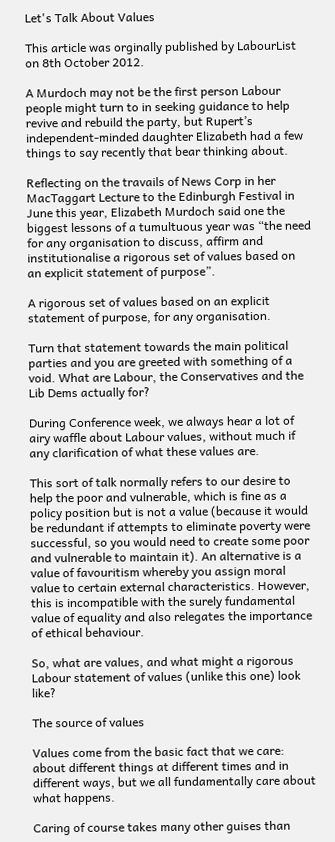Let's Talk About Values

This article was orginally published by LabourList on 8th October 2012.

A Murdoch may not be the first person Labour people might turn to in seeking guidance to help revive and rebuild the party, but Rupert’s independent-minded daughter Elizabeth had a few things to say recently that bear thinking about.

Reflecting on the travails of News Corp in her MacTaggart Lecture to the Edinburgh Festival in June this year, Elizabeth Murdoch said one the biggest lessons of a tumultuous year was “the need for any organisation to discuss, affirm and institutionalise a rigorous set of values based on an explicit statement of purpose”.

A rigorous set of values based on an explicit statement of purpose, for any organisation.

Turn that statement towards the main political parties and you are greeted with something of a void. What are Labour, the Conservatives and the Lib Dems actually for?

During Conference week, we always hear a lot of airy waffle about Labour values, without much if any clarification of what these values are.

This sort of talk normally refers to our desire to help the poor and vulnerable, which is fine as a policy position but is not a value (because it would be redundant if attempts to eliminate poverty were successful, so you would need to create some poor and vulnerable to maintain it). An alternative is a value of favouritism whereby you assign moral value to certain external characteristics. However, this is incompatible with the surely fundamental value of equality and also relegates the importance of ethical behaviour.

So, what are values, and what might a rigorous Labour statement of values (unlike this one) look like?

The source of values

Values come from the basic fact that we care: about different things at different times and in different ways, but we all fundamentally care about what happens.

Caring of course takes many other guises than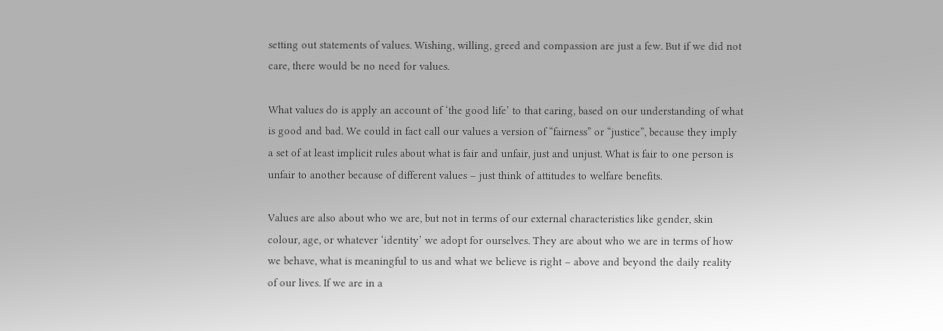setting out statements of values. Wishing, willing, greed and compassion are just a few. But if we did not care, there would be no need for values.

What values do is apply an account of ‘the good life’ to that caring, based on our understanding of what is good and bad. We could in fact call our values a version of “fairness” or “justice”, because they imply a set of at least implicit rules about what is fair and unfair, just and unjust. What is fair to one person is unfair to another because of different values – just think of attitudes to welfare benefits.

Values are also about who we are, but not in terms of our external characteristics like gender, skin colour, age, or whatever ‘identity’ we adopt for ourselves. They are about who we are in terms of how we behave, what is meaningful to us and what we believe is right – above and beyond the daily reality of our lives. If we are in a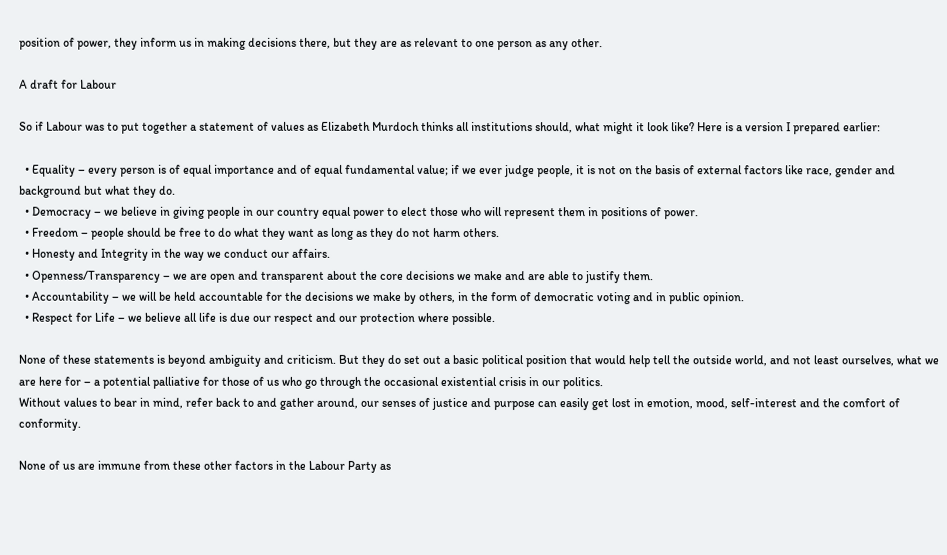position of power, they inform us in making decisions there, but they are as relevant to one person as any other.

A draft for Labour

So if Labour was to put together a statement of values as Elizabeth Murdoch thinks all institutions should, what might it look like? Here is a version I prepared earlier:

  • Equality – every person is of equal importance and of equal fundamental value; if we ever judge people, it is not on the basis of external factors like race, gender and background but what they do.
  • Democracy – we believe in giving people in our country equal power to elect those who will represent them in positions of power.
  • Freedom – people should be free to do what they want as long as they do not harm others.
  • Honesty and Integrity in the way we conduct our affairs.
  • Openness/Transparency – we are open and transparent about the core decisions we make and are able to justify them.
  • Accountability – we will be held accountable for the decisions we make by others, in the form of democratic voting and in public opinion.
  • Respect for Life – we believe all life is due our respect and our protection where possible.

None of these statements is beyond ambiguity and criticism. But they do set out a basic political position that would help tell the outside world, and not least ourselves, what we are here for – a potential palliative for those of us who go through the occasional existential crisis in our politics.
Without values to bear in mind, refer back to and gather around, our senses of justice and purpose can easily get lost in emotion, mood, self-interest and the comfort of conformity.

None of us are immune from these other factors in the Labour Party as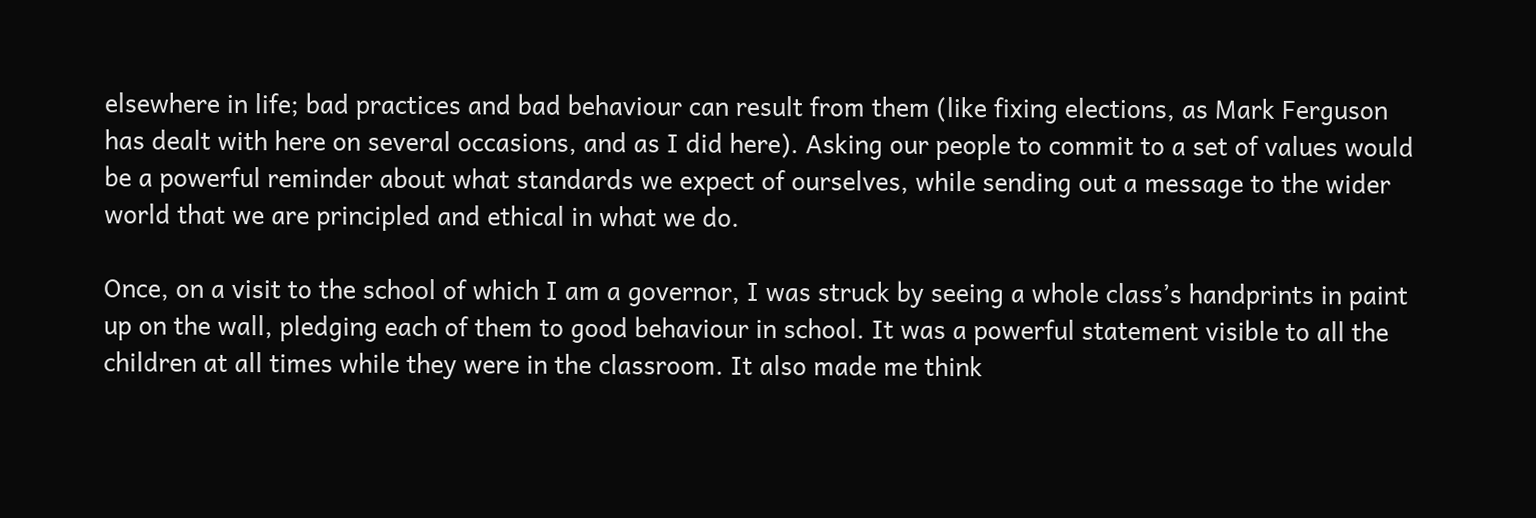elsewhere in life; bad practices and bad behaviour can result from them (like fixing elections, as Mark Ferguson has dealt with here on several occasions, and as I did here). Asking our people to commit to a set of values would be a powerful reminder about what standards we expect of ourselves, while sending out a message to the wider world that we are principled and ethical in what we do.

Once, on a visit to the school of which I am a governor, I was struck by seeing a whole class’s handprints in paint up on the wall, pledging each of them to good behaviour in school. It was a powerful statement visible to all the children at all times while they were in the classroom. It also made me think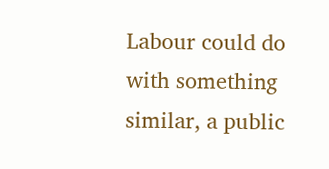Labour could do with something similar, a public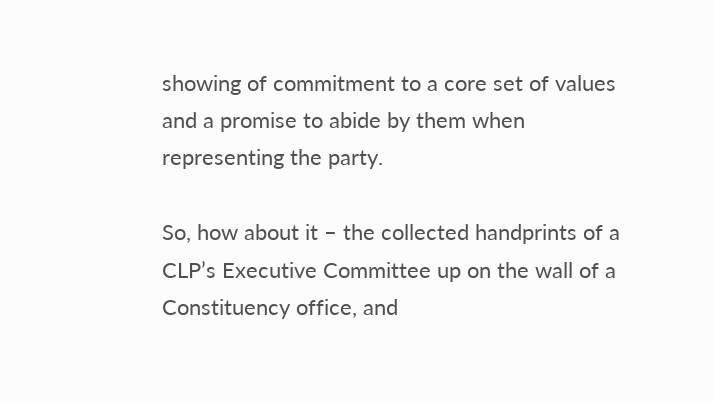showing of commitment to a core set of values and a promise to abide by them when representing the party.

So, how about it – the collected handprints of a CLP’s Executive Committee up on the wall of a Constituency office, and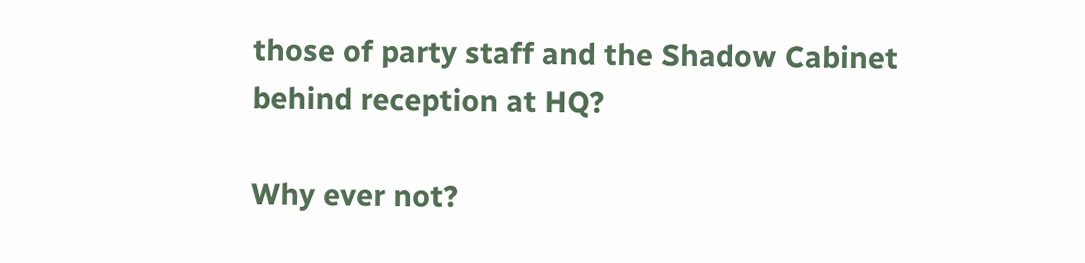those of party staff and the Shadow Cabinet behind reception at HQ?

Why ever not?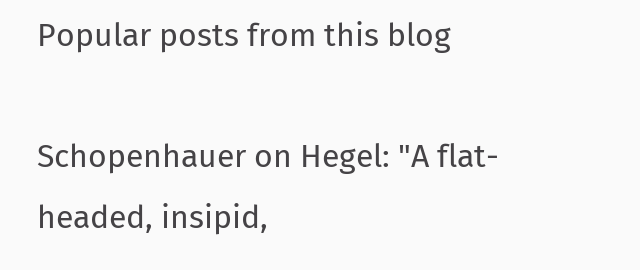Popular posts from this blog

Schopenhauer on Hegel: "A flat-headed, insipid,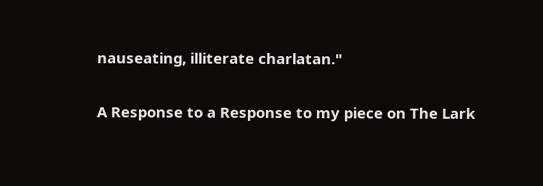nauseating, illiterate charlatan."

A Response to a Response to my piece on The Lark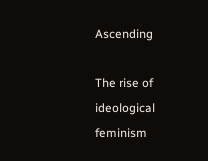Ascending

The rise of ideological feminism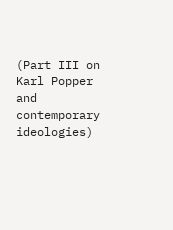(Part III on Karl Popper and contemporary ideologies)